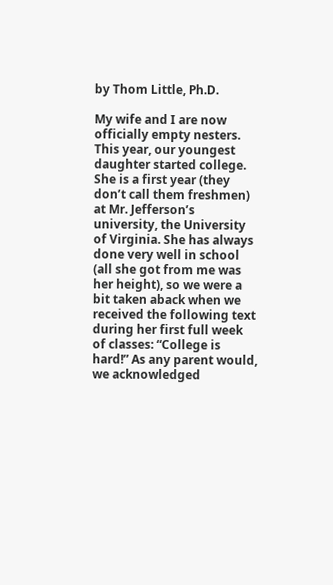by Thom Little, Ph.D.

My wife and I are now officially empty nesters. This year, our youngest daughter started college. She is a first year (they don’t call them freshmen) at Mr. Jefferson’s university, the University of Virginia. She has always done very well in school (all she got from me was her height), so we were a bit taken aback when we received the following text during her first full week of classes: “College is hard!” As any parent would, we acknowledged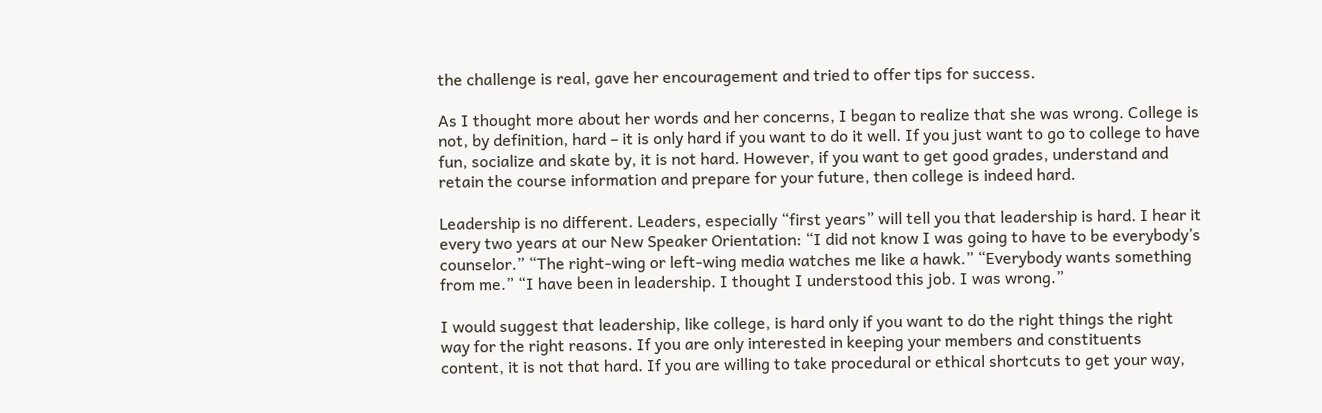the challenge is real, gave her encouragement and tried to offer tips for success.

As I thought more about her words and her concerns, I began to realize that she was wrong. College is not, by definition, hard – it is only hard if you want to do it well. If you just want to go to college to have fun, socialize and skate by, it is not hard. However, if you want to get good grades, understand and retain the course information and prepare for your future, then college is indeed hard.

Leadership is no different. Leaders, especially “first years” will tell you that leadership is hard. I hear it every two years at our New Speaker Orientation: “I did not know I was going to have to be everybody’s counselor.” “The right-wing or left-wing media watches me like a hawk.” “Everybody wants something from me.” “I have been in leadership. I thought I understood this job. I was wrong.”

I would suggest that leadership, like college, is hard only if you want to do the right things the right way for the right reasons. If you are only interested in keeping your members and constituents content, it is not that hard. If you are willing to take procedural or ethical shortcuts to get your way,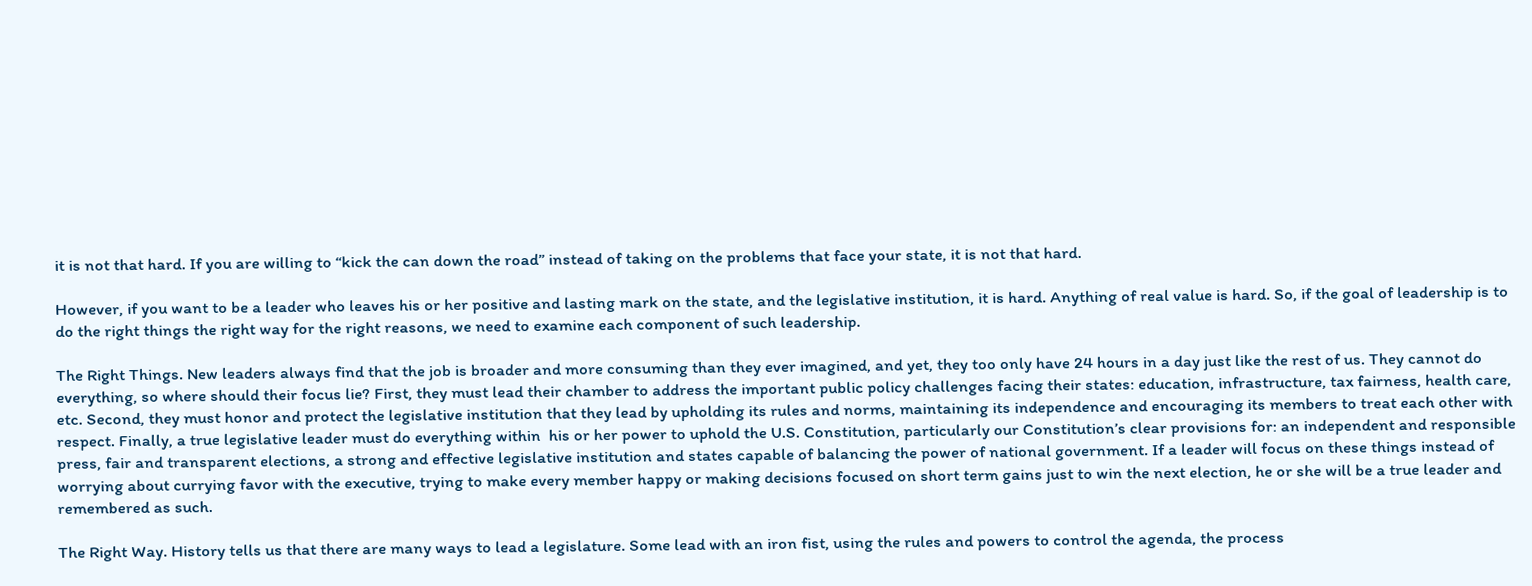it is not that hard. If you are willing to “kick the can down the road” instead of taking on the problems that face your state, it is not that hard.

However, if you want to be a leader who leaves his or her positive and lasting mark on the state, and the legislative institution, it is hard. Anything of real value is hard. So, if the goal of leadership is to do the right things the right way for the right reasons, we need to examine each component of such leadership.

The Right Things. New leaders always find that the job is broader and more consuming than they ever imagined, and yet, they too only have 24 hours in a day just like the rest of us. They cannot do everything, so where should their focus lie? First, they must lead their chamber to address the important public policy challenges facing their states: education, infrastructure, tax fairness, health care, etc. Second, they must honor and protect the legislative institution that they lead by upholding its rules and norms, maintaining its independence and encouraging its members to treat each other with respect. Finally, a true legislative leader must do everything within  his or her power to uphold the U.S. Constitution, particularly our Constitution’s clear provisions for: an independent and responsible press, fair and transparent elections, a strong and effective legislative institution and states capable of balancing the power of national government. If a leader will focus on these things instead of worrying about currying favor with the executive, trying to make every member happy or making decisions focused on short term gains just to win the next election, he or she will be a true leader and remembered as such.

The Right Way. History tells us that there are many ways to lead a legislature. Some lead with an iron fist, using the rules and powers to control the agenda, the process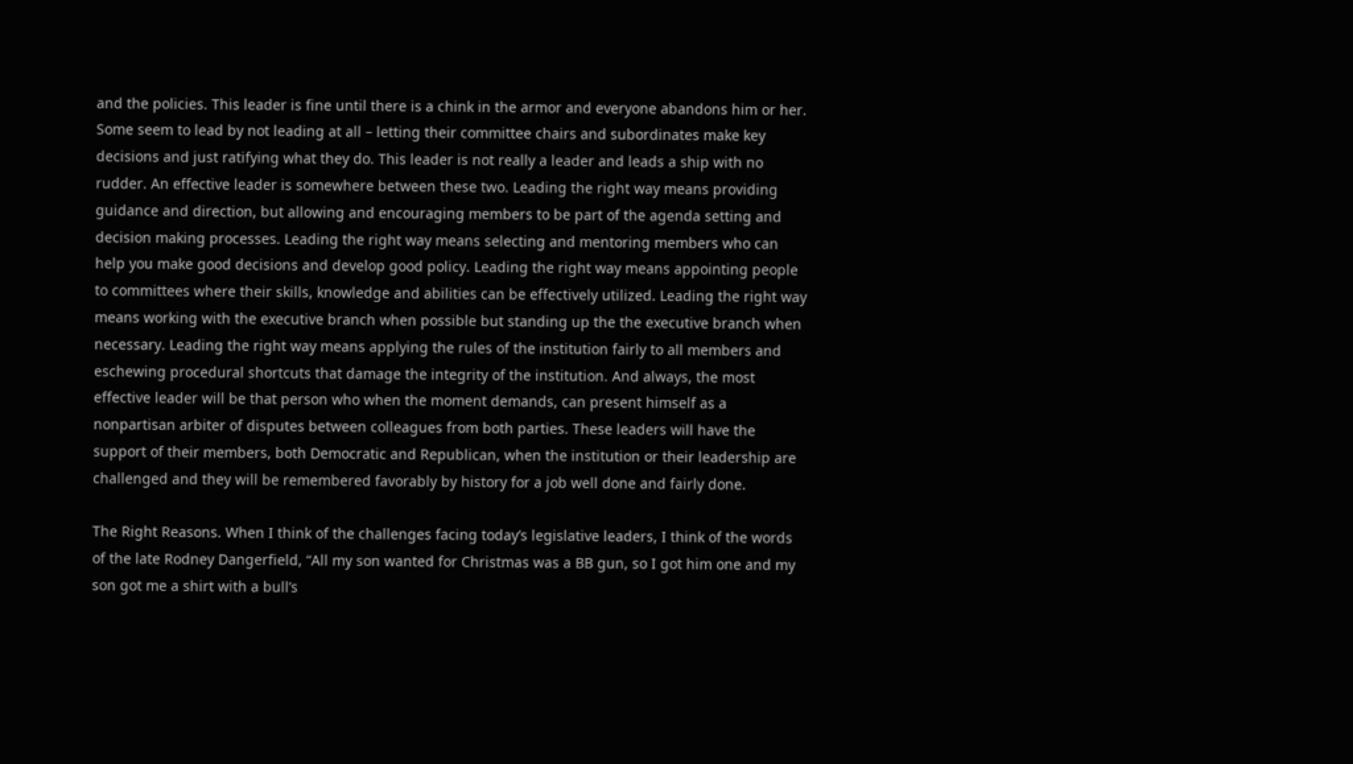and the policies. This leader is fine until there is a chink in the armor and everyone abandons him or her. Some seem to lead by not leading at all – letting their committee chairs and subordinates make key decisions and just ratifying what they do. This leader is not really a leader and leads a ship with no rudder. An effective leader is somewhere between these two. Leading the right way means providing guidance and direction, but allowing and encouraging members to be part of the agenda setting and decision making processes. Leading the right way means selecting and mentoring members who can help you make good decisions and develop good policy. Leading the right way means appointing people to committees where their skills, knowledge and abilities can be effectively utilized. Leading the right way means working with the executive branch when possible but standing up the the executive branch when necessary. Leading the right way means applying the rules of the institution fairly to all members and eschewing procedural shortcuts that damage the integrity of the institution. And always, the most effective leader will be that person who when the moment demands, can present himself as a nonpartisan arbiter of disputes between colleagues from both parties. These leaders will have the support of their members, both Democratic and Republican, when the institution or their leadership are challenged and they will be remembered favorably by history for a job well done and fairly done.

The Right Reasons. When I think of the challenges facing today’s legislative leaders, I think of the words of the late Rodney Dangerfield, “All my son wanted for Christmas was a BB gun, so I got him one and my  son got me a shirt with a bull’s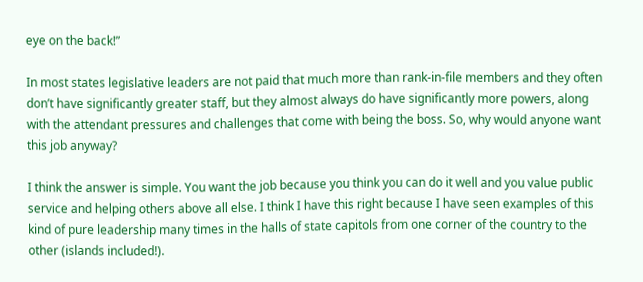eye on the back!”

In most states legislative leaders are not paid that much more than rank-in-file members and they often don’t have significantly greater staff, but they almost always do have significantly more powers, along with the attendant pressures and challenges that come with being the boss. So, why would anyone want this job anyway?

I think the answer is simple. You want the job because you think you can do it well and you value public service and helping others above all else. I think I have this right because I have seen examples of this kind of pure leadership many times in the halls of state capitols from one corner of the country to the other (islands included!).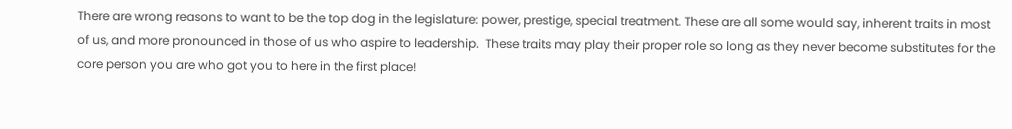There are wrong reasons to want to be the top dog in the legislature: power, prestige, special treatment. These are all some would say, inherent traits in most of us, and more pronounced in those of us who aspire to leadership.  These traits may play their proper role so long as they never become substitutes for the core person you are who got you to here in the first place!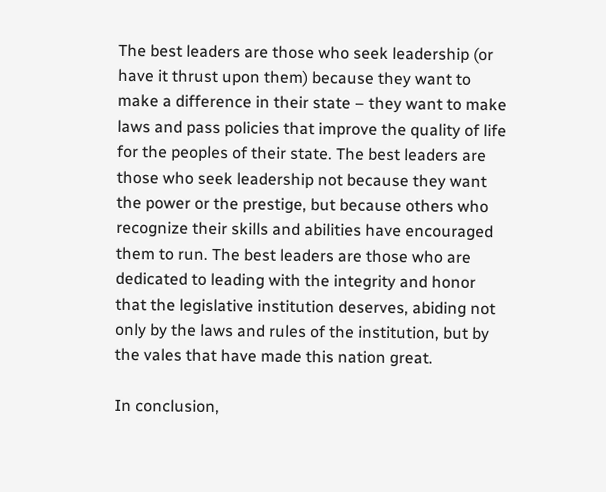The best leaders are those who seek leadership (or have it thrust upon them) because they want to make a difference in their state – they want to make laws and pass policies that improve the quality of life for the peoples of their state. The best leaders are those who seek leadership not because they want the power or the prestige, but because others who recognize their skills and abilities have encouraged them to run. The best leaders are those who are dedicated to leading with the integrity and honor that the legislative institution deserves, abiding not only by the laws and rules of the institution, but by the vales that have made this nation great.

In conclusion,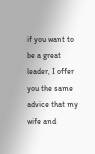if you want to be a great leader, I offer you the same advice that my wife and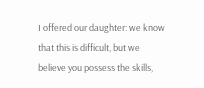I offered our daughter: we know that this is difficult, but we believe you possess the skills,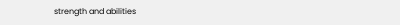strength and abilities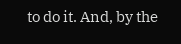to do it. And, by the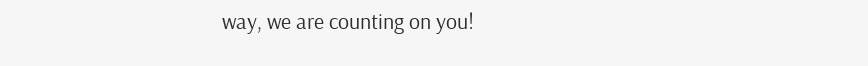way, we are counting on you!